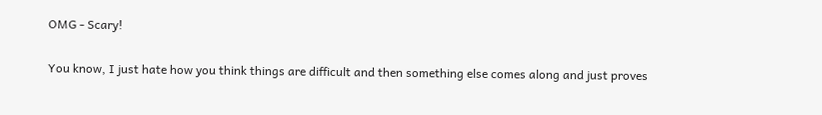OMG - Scary!

You know, I just hate how you think things are difficult and then something else comes along and just proves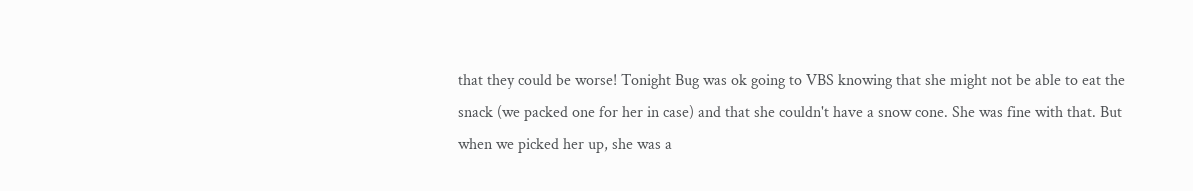that they could be worse! Tonight Bug was ok going to VBS knowing that she might not be able to eat the snack (we packed one for her in case) and that she couldn't have a snow cone. She was fine with that. But when we picked her up, she was a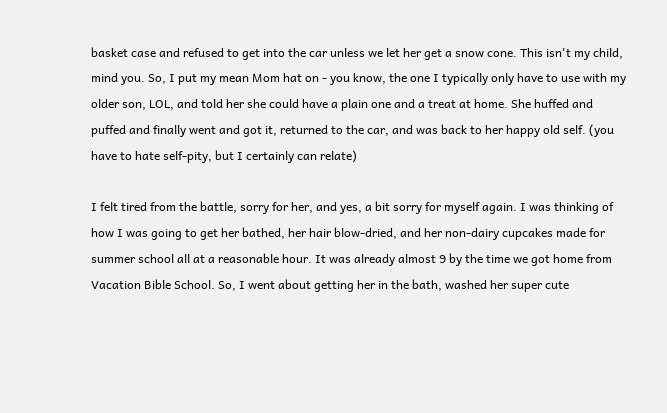basket case and refused to get into the car unless we let her get a snow cone. This isn't my child, mind you. So, I put my mean Mom hat on - you know, the one I typically only have to use with my older son, LOL, and told her she could have a plain one and a treat at home. She huffed and puffed and finally went and got it, returned to the car, and was back to her happy old self. (you have to hate self-pity, but I certainly can relate)

I felt tired from the battle, sorry for her, and yes, a bit sorry for myself again. I was thinking of how I was going to get her bathed, her hair blow-dried, and her non-dairy cupcakes made for summer school all at a reasonable hour. It was already almost 9 by the time we got home from Vacation Bible School. So, I went about getting her in the bath, washed her super cute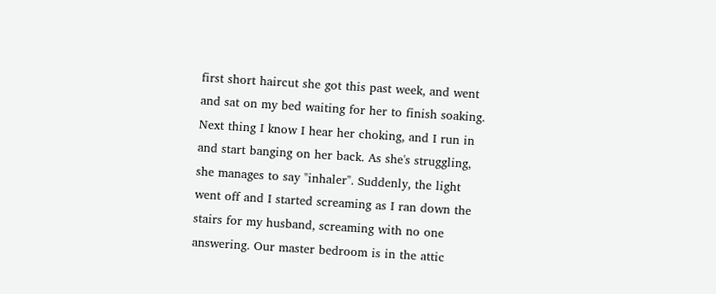first short haircut she got this past week, and went and sat on my bed waiting for her to finish soaking. Next thing I know I hear her choking, and I run in and start banging on her back. As she's struggling, she manages to say "inhaler". Suddenly, the light went off and I started screaming as I ran down the stairs for my husband, screaming with no one answering. Our master bedroom is in the attic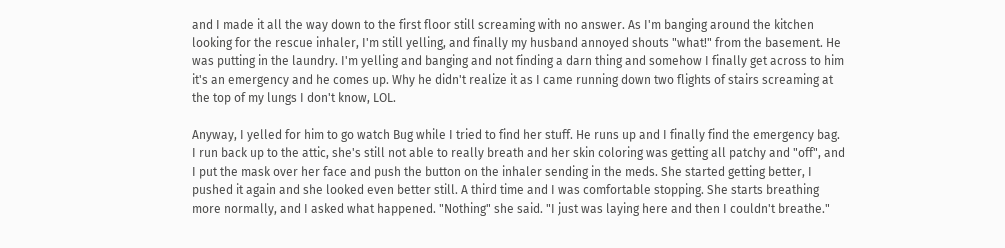and I made it all the way down to the first floor still screaming with no answer. As I'm banging around the kitchen looking for the rescue inhaler, I'm still yelling, and finally my husband annoyed shouts "what!" from the basement. He was putting in the laundry. I'm yelling and banging and not finding a darn thing and somehow I finally get across to him it's an emergency and he comes up. Why he didn't realize it as I came running down two flights of stairs screaming at the top of my lungs I don't know, LOL.

Anyway, I yelled for him to go watch Bug while I tried to find her stuff. He runs up and I finally find the emergency bag. I run back up to the attic, she's still not able to really breath and her skin coloring was getting all patchy and "off", and I put the mask over her face and push the button on the inhaler sending in the meds. She started getting better, I pushed it again and she looked even better still. A third time and I was comfortable stopping. She starts breathing more normally, and I asked what happened. "Nothing" she said. "I just was laying here and then I couldn't breathe."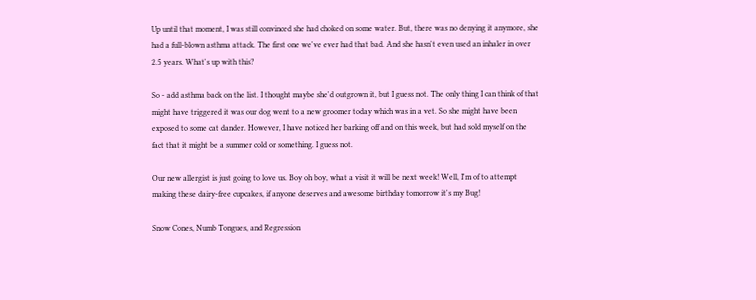Up until that moment, I was still convinced she had choked on some water. But, there was no denying it anymore, she had a full-blown asthma attack. The first one we've ever had that bad. And she hasn't even used an inhaler in over 2.5 years. What's up with this?

So - add asthma back on the list. I thought maybe she'd outgrown it, but I guess not. The only thing I can think of that might have triggered it was our dog went to a new groomer today which was in a vet. So she might have been exposed to some cat dander. However, I have noticed her barking off and on this week, but had sold myself on the fact that it might be a summer cold or something. I guess not.

Our new allergist is just going to love us. Boy oh boy, what a visit it will be next week! Well, I'm of to attempt making these dairy-free cupcakes, if anyone deserves and awesome birthday tomorrow it's my Bug!

Snow Cones, Numb Tongues, and Regression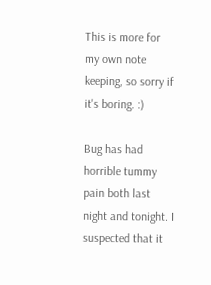This is more for my own note keeping, so sorry if it's boring. :)

Bug has had horrible tummy pain both last night and tonight. I suspected that it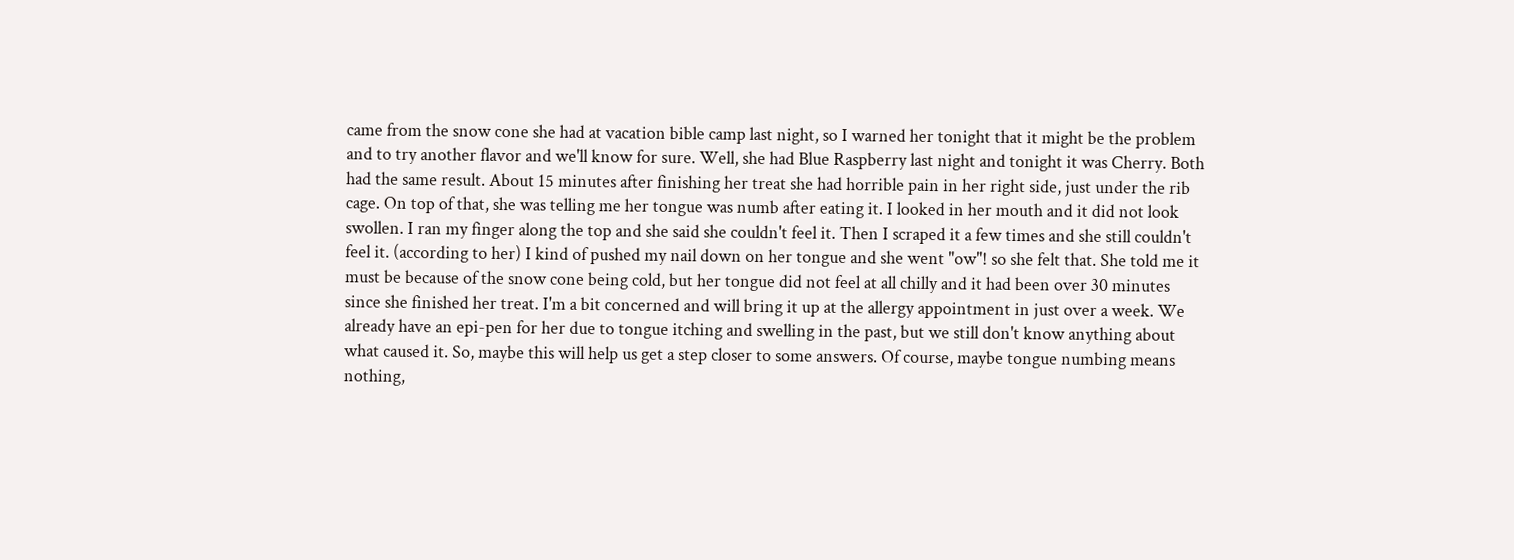came from the snow cone she had at vacation bible camp last night, so I warned her tonight that it might be the problem and to try another flavor and we'll know for sure. Well, she had Blue Raspberry last night and tonight it was Cherry. Both had the same result. About 15 minutes after finishing her treat she had horrible pain in her right side, just under the rib cage. On top of that, she was telling me her tongue was numb after eating it. I looked in her mouth and it did not look swollen. I ran my finger along the top and she said she couldn't feel it. Then I scraped it a few times and she still couldn't feel it. (according to her) I kind of pushed my nail down on her tongue and she went "ow"! so she felt that. She told me it must be because of the snow cone being cold, but her tongue did not feel at all chilly and it had been over 30 minutes since she finished her treat. I'm a bit concerned and will bring it up at the allergy appointment in just over a week. We already have an epi-pen for her due to tongue itching and swelling in the past, but we still don't know anything about what caused it. So, maybe this will help us get a step closer to some answers. Of course, maybe tongue numbing means nothing,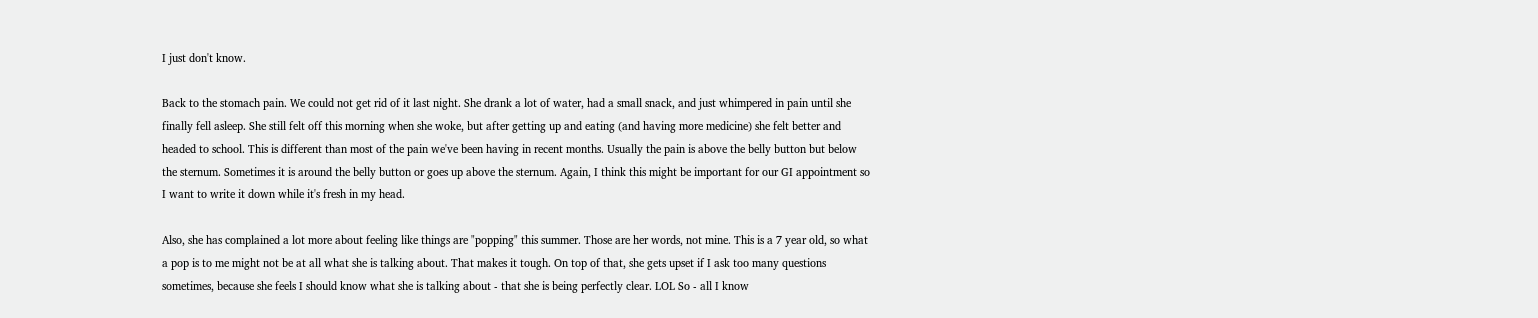I just don't know.

Back to the stomach pain. We could not get rid of it last night. She drank a lot of water, had a small snack, and just whimpered in pain until she finally fell asleep. She still felt off this morning when she woke, but after getting up and eating (and having more medicine) she felt better and headed to school. This is different than most of the pain we've been having in recent months. Usually the pain is above the belly button but below the sternum. Sometimes it is around the belly button or goes up above the sternum. Again, I think this might be important for our GI appointment so I want to write it down while it's fresh in my head.

Also, she has complained a lot more about feeling like things are "popping" this summer. Those are her words, not mine. This is a 7 year old, so what a pop is to me might not be at all what she is talking about. That makes it tough. On top of that, she gets upset if I ask too many questions sometimes, because she feels I should know what she is talking about - that she is being perfectly clear. LOL So - all I know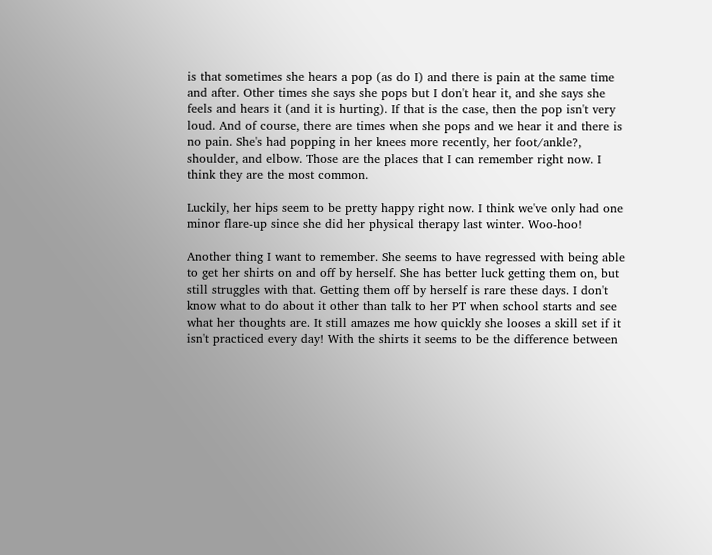is that sometimes she hears a pop (as do I) and there is pain at the same time and after. Other times she says she pops but I don't hear it, and she says she feels and hears it (and it is hurting). If that is the case, then the pop isn't very loud. And of course, there are times when she pops and we hear it and there is no pain. She's had popping in her knees more recently, her foot/ankle?, shoulder, and elbow. Those are the places that I can remember right now. I think they are the most common.

Luckily, her hips seem to be pretty happy right now. I think we've only had one minor flare-up since she did her physical therapy last winter. Woo-hoo!

Another thing I want to remember. She seems to have regressed with being able to get her shirts on and off by herself. She has better luck getting them on, but still struggles with that. Getting them off by herself is rare these days. I don't know what to do about it other than talk to her PT when school starts and see what her thoughts are. It still amazes me how quickly she looses a skill set if it isn't practiced every day! With the shirts it seems to be the difference between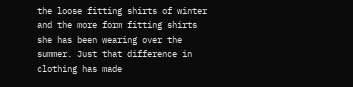the loose fitting shirts of winter and the more form fitting shirts she has been wearing over the summer. Just that difference in clothing has made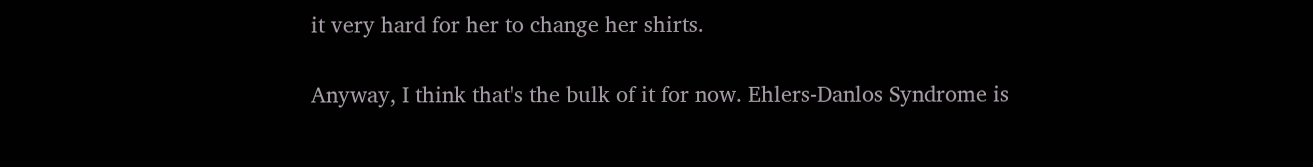it very hard for her to change her shirts.

Anyway, I think that's the bulk of it for now. Ehlers-Danlos Syndrome is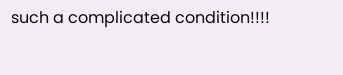such a complicated condition!!!!